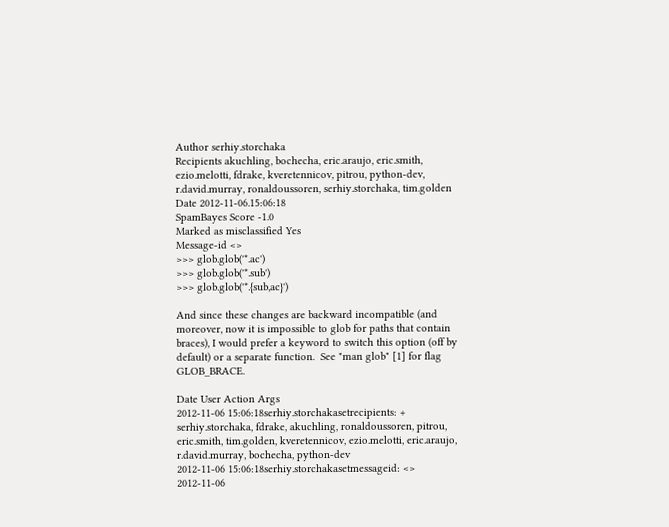Author serhiy.storchaka
Recipients akuchling, bochecha, eric.araujo, eric.smith, ezio.melotti, fdrake, kveretennicov, pitrou, python-dev, r.david.murray, ronaldoussoren, serhiy.storchaka, tim.golden
Date 2012-11-06.15:06:18
SpamBayes Score -1.0
Marked as misclassified Yes
Message-id <>
>>> glob.glob('*.ac')
>>> glob.glob('*.sub')
>>> glob.glob('*.{sub,ac}')

And since these changes are backward incompatible (and moreover, now it is impossible to glob for paths that contain braces), I would prefer a keyword to switch this option (off by default) or a separate function.  See "man glob" [1] for flag GLOB_BRACE.

Date User Action Args
2012-11-06 15:06:18serhiy.storchakasetrecipients: + serhiy.storchaka, fdrake, akuchling, ronaldoussoren, pitrou, eric.smith, tim.golden, kveretennicov, ezio.melotti, eric.araujo, r.david.murray, bochecha, python-dev
2012-11-06 15:06:18serhiy.storchakasetmessageid: <>
2012-11-06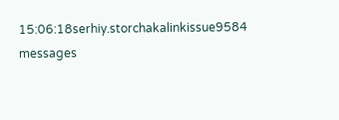15:06:18serhiy.storchakalinkissue9584 messages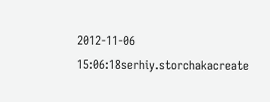2012-11-06 15:06:18serhiy.storchakacreate